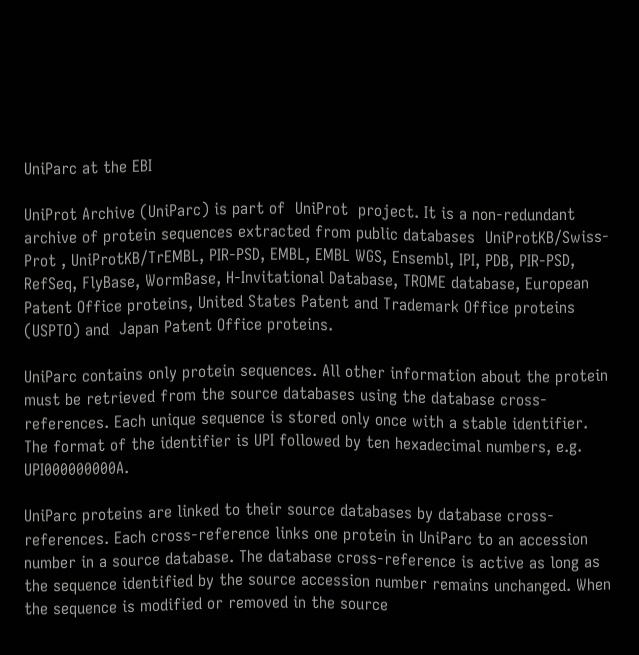UniParc at the EBI

UniProt Archive (UniParc) is part of  UniProt  project. It is a non-redundant archive of protein sequences extracted from public databases  UniProtKB/Swiss-Prot , UniProtKB/TrEMBL, PIR-PSD, EMBL, EMBL WGS, Ensembl, IPI, PDB, PIR-PSD, RefSeq, FlyBase, WormBase, H-Invitational Database, TROME database, European Patent Office proteins, United States Patent and Trademark Office proteins (USPTO) and  Japan Patent Office proteins.

UniParc contains only protein sequences. All other information about the protein must be retrieved from the source databases using the database cross-references. Each unique sequence is stored only once with a stable identifier. The format of the identifier is UPI followed by ten hexadecimal numbers, e.g. UPI000000000A.

UniParc proteins are linked to their source databases by database cross-references. Each cross-reference links one protein in UniParc to an accession number in a source database. The database cross-reference is active as long as the sequence identified by the source accession number remains unchanged. When the sequence is modified or removed in the source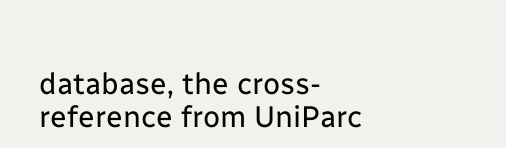database, the cross-reference from UniParc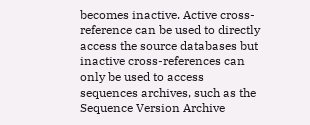becomes inactive. Active cross-reference can be used to directly access the source databases but inactive cross-references can only be used to access sequences archives, such as the  Sequence Version Archive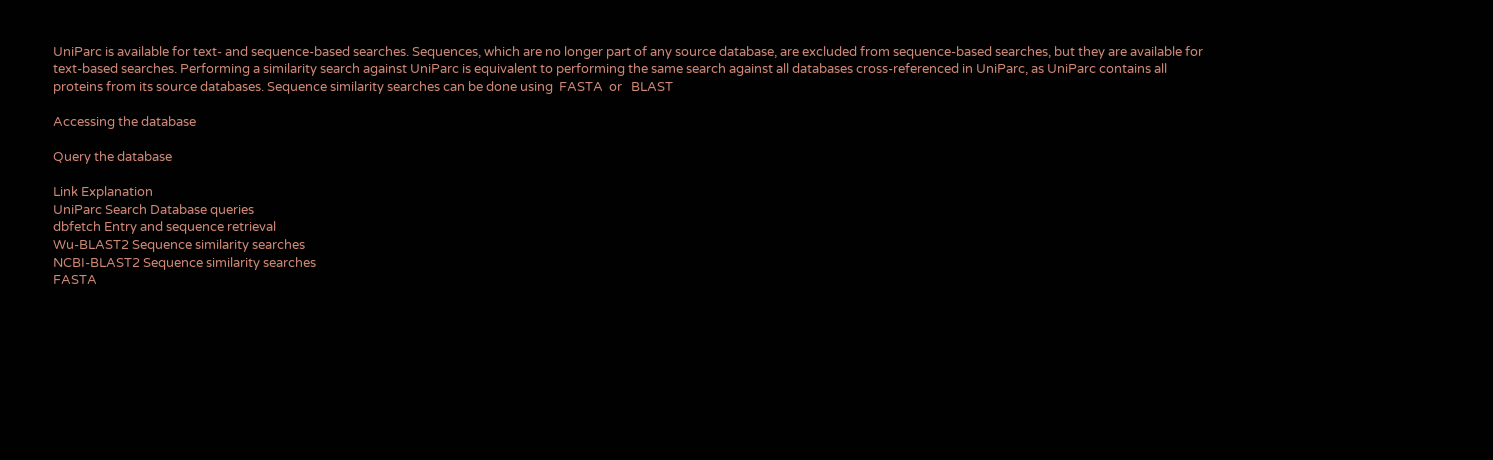UniParc is available for text- and sequence-based searches. Sequences, which are no longer part of any source database, are excluded from sequence-based searches, but they are available for text-based searches. Performing a similarity search against UniParc is equivalent to performing the same search against all databases cross-referenced in UniParc, as UniParc contains all proteins from its source databases. Sequence similarity searches can be done using  FASTA  or   BLAST

Accessing the database

Query the database

Link Explanation
UniParc Search Database queries
dbfetch Entry and sequence retrieval
Wu-BLAST2 Sequence similarity searches
NCBI-BLAST2 Sequence similarity searches
FASTA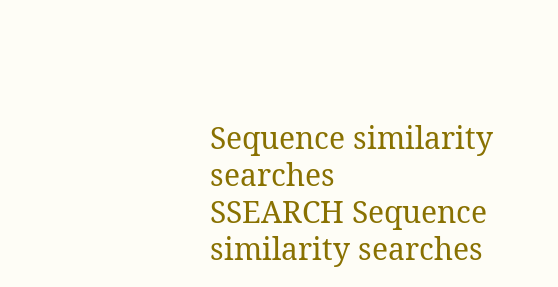Sequence similarity searches
SSEARCH Sequence similarity searches